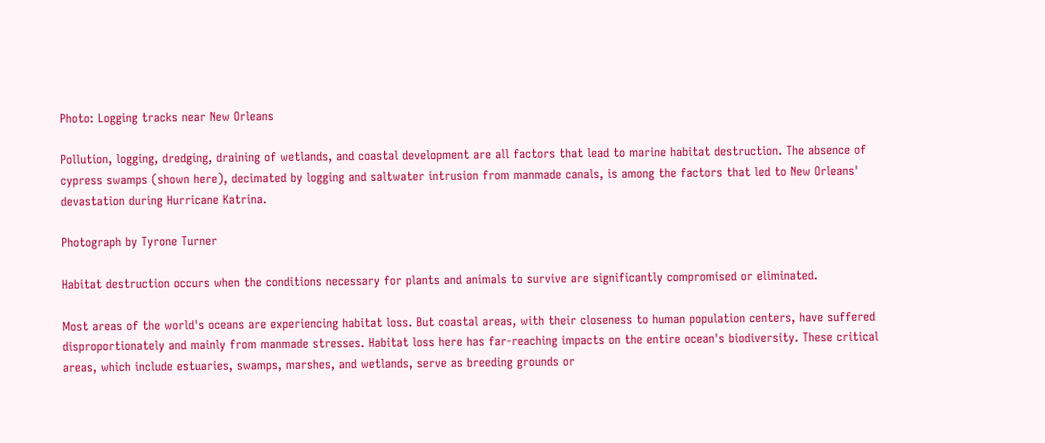Photo: Logging tracks near New Orleans

Pollution, logging, dredging, draining of wetlands, and coastal development are all factors that lead to marine habitat destruction. The absence of cypress swamps (shown here), decimated by logging and saltwater intrusion from manmade canals, is among the factors that led to New Orleans' devastation during Hurricane Katrina.

Photograph by Tyrone Turner

Habitat destruction occurs when the conditions necessary for plants and animals to survive are significantly compromised or eliminated.

Most areas of the world's oceans are experiencing habitat loss. But coastal areas, with their closeness to human population centers, have suffered disproportionately and mainly from manmade stresses. Habitat loss here has far-reaching impacts on the entire ocean's biodiversity. These critical areas, which include estuaries, swamps, marshes, and wetlands, serve as breeding grounds or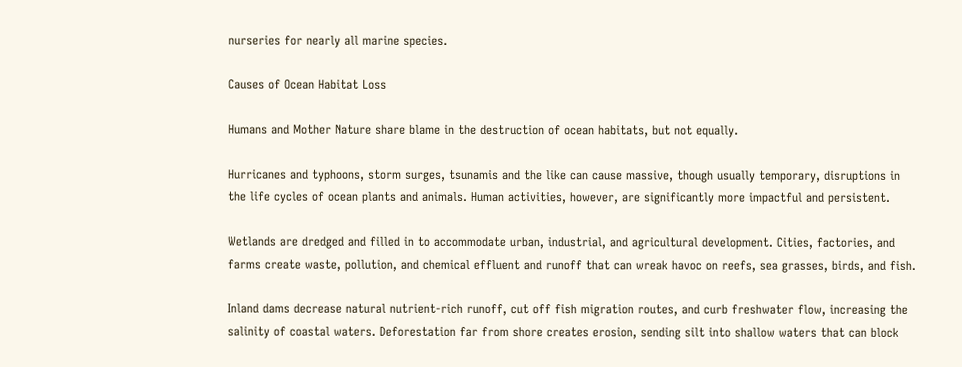nurseries for nearly all marine species.

Causes of Ocean Habitat Loss

Humans and Mother Nature share blame in the destruction of ocean habitats, but not equally.

Hurricanes and typhoons, storm surges, tsunamis and the like can cause massive, though usually temporary, disruptions in the life cycles of ocean plants and animals. Human activities, however, are significantly more impactful and persistent.

Wetlands are dredged and filled in to accommodate urban, industrial, and agricultural development. Cities, factories, and farms create waste, pollution, and chemical effluent and runoff that can wreak havoc on reefs, sea grasses, birds, and fish.

Inland dams decrease natural nutrient-rich runoff, cut off fish migration routes, and curb freshwater flow, increasing the salinity of coastal waters. Deforestation far from shore creates erosion, sending silt into shallow waters that can block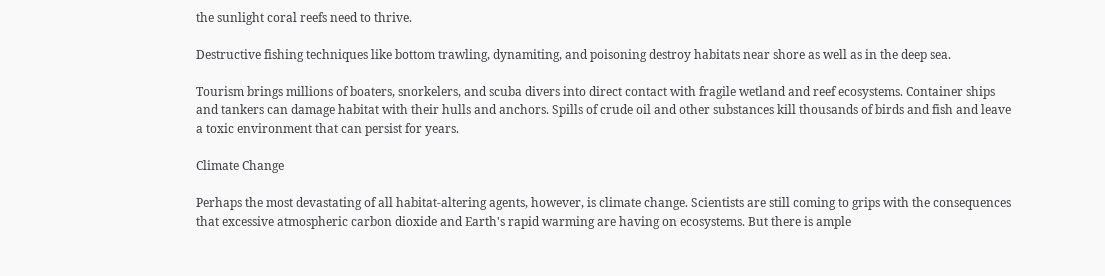the sunlight coral reefs need to thrive.

Destructive fishing techniques like bottom trawling, dynamiting, and poisoning destroy habitats near shore as well as in the deep sea.

Tourism brings millions of boaters, snorkelers, and scuba divers into direct contact with fragile wetland and reef ecosystems. Container ships and tankers can damage habitat with their hulls and anchors. Spills of crude oil and other substances kill thousands of birds and fish and leave a toxic environment that can persist for years.

Climate Change

Perhaps the most devastating of all habitat-altering agents, however, is climate change. Scientists are still coming to grips with the consequences that excessive atmospheric carbon dioxide and Earth's rapid warming are having on ecosystems. But there is ample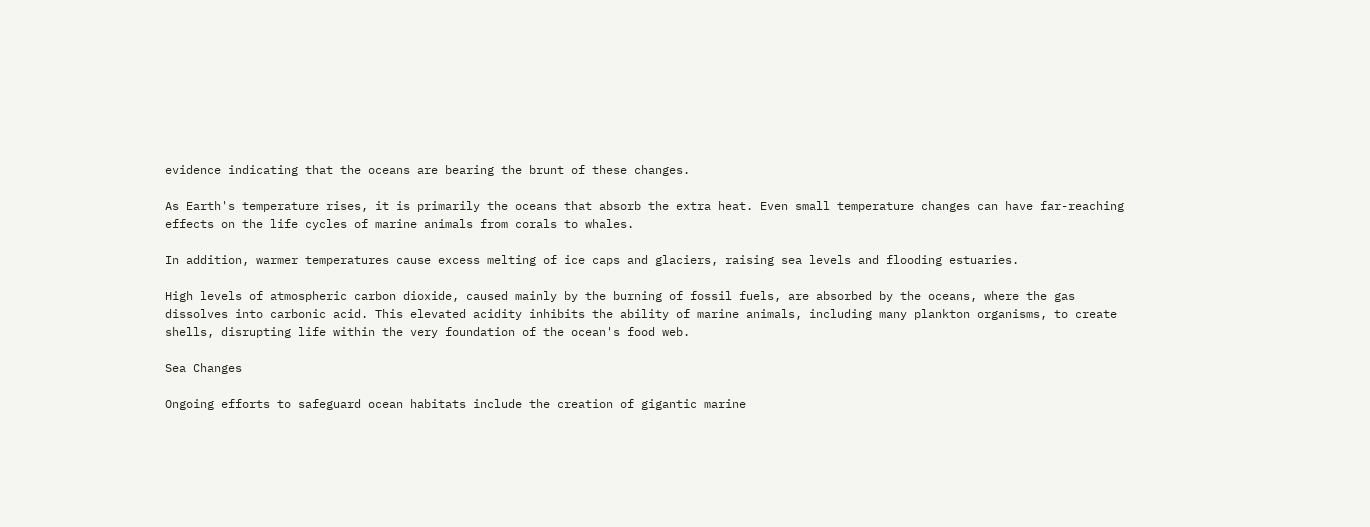evidence indicating that the oceans are bearing the brunt of these changes.

As Earth's temperature rises, it is primarily the oceans that absorb the extra heat. Even small temperature changes can have far-reaching effects on the life cycles of marine animals from corals to whales.

In addition, warmer temperatures cause excess melting of ice caps and glaciers, raising sea levels and flooding estuaries.

High levels of atmospheric carbon dioxide, caused mainly by the burning of fossil fuels, are absorbed by the oceans, where the gas dissolves into carbonic acid. This elevated acidity inhibits the ability of marine animals, including many plankton organisms, to create shells, disrupting life within the very foundation of the ocean's food web.

Sea Changes

Ongoing efforts to safeguard ocean habitats include the creation of gigantic marine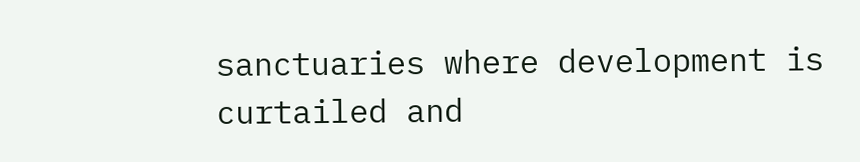sanctuaries where development is curtailed and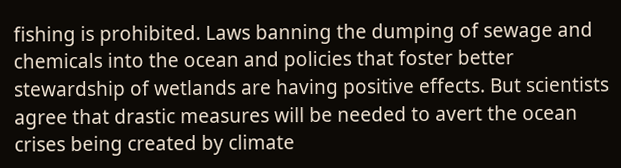fishing is prohibited. Laws banning the dumping of sewage and chemicals into the ocean and policies that foster better stewardship of wetlands are having positive effects. But scientists agree that drastic measures will be needed to avert the ocean crises being created by climate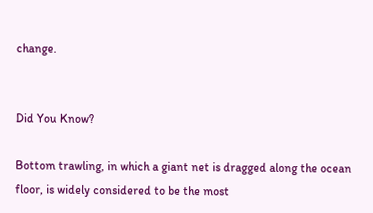change.


Did You Know?

Bottom trawling, in which a giant net is dragged along the ocean floor, is widely considered to be the most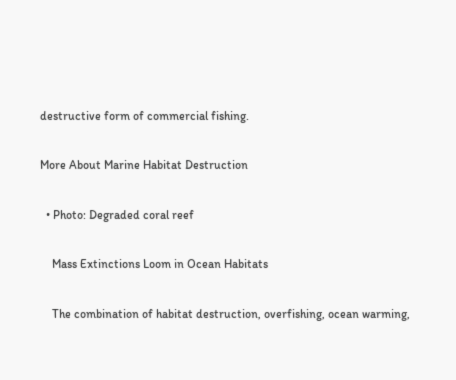destructive form of commercial fishing.

More About Marine Habitat Destruction

  • Photo: Degraded coral reef

    Mass Extinctions Loom in Ocean Habitats

    The combination of habitat destruction, overfishing, ocean warming,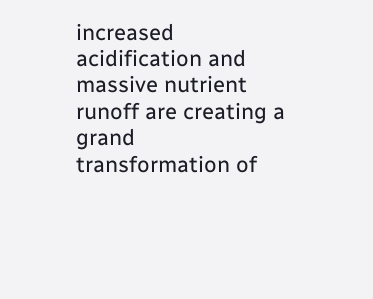increased acidification and massive nutrient runoff are creating a grand transformation of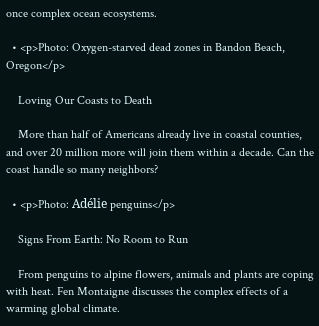once complex ocean ecosystems.

  • <p>Photo: Oxygen-starved dead zones in Bandon Beach, Oregon</p>

    Loving Our Coasts to Death

    More than half of Americans already live in coastal counties, and over 20 million more will join them within a decade. Can the coast handle so many neighbors?

  • <p>Photo: Adélie penguins</p>

    Signs From Earth: No Room to Run

    From penguins to alpine flowers, animals and plants are coping with heat. Fen Montaigne discusses the complex effects of a warming global climate.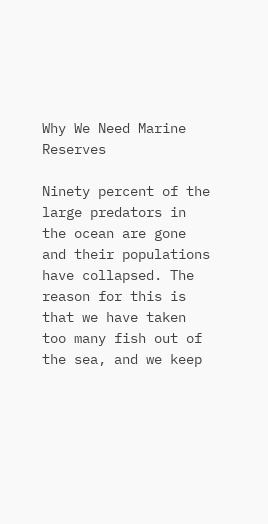Why We Need Marine Reserves

Ninety percent of the large predators in the ocean are gone and their populations have collapsed. The reason for this is that we have taken too many fish out of the sea, and we keep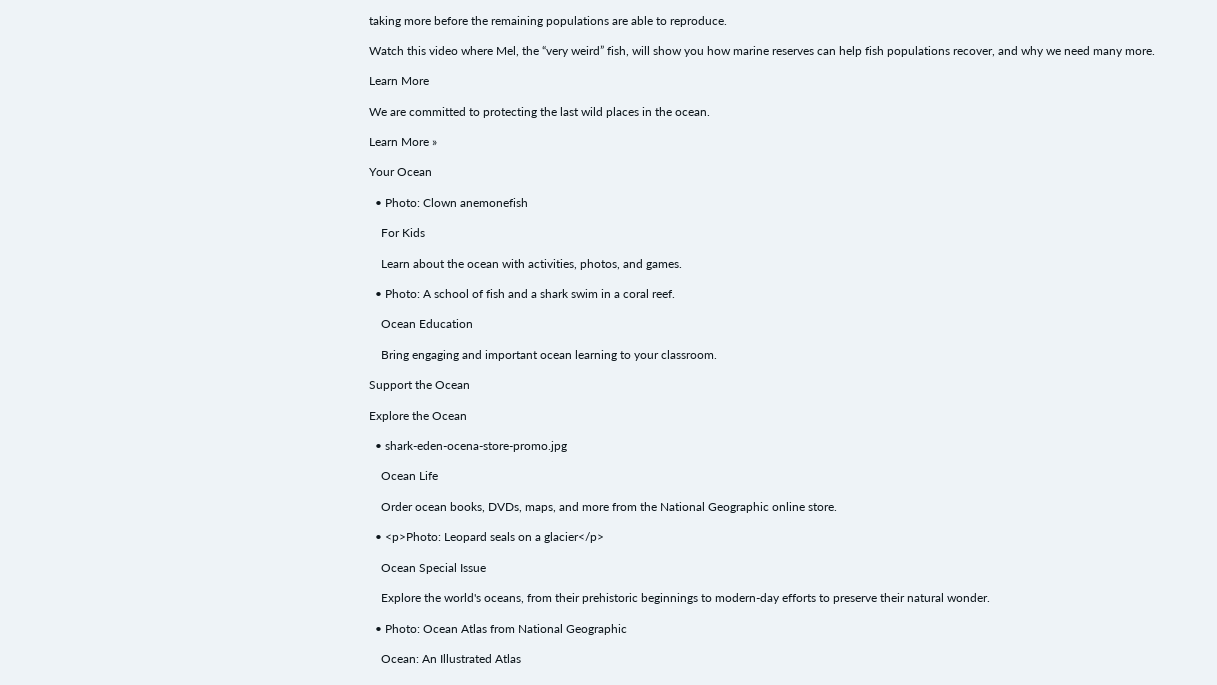taking more before the remaining populations are able to reproduce.

Watch this video where Mel, the “very weird” fish, will show you how marine reserves can help fish populations recover, and why we need many more.

Learn More

We are committed to protecting the last wild places in the ocean.

Learn More »

Your Ocean

  • Photo: Clown anemonefish

    For Kids

    Learn about the ocean with activities, photos, and games.

  • Photo: A school of fish and a shark swim in a coral reef.

    Ocean Education

    Bring engaging and important ocean learning to your classroom.

Support the Ocean

Explore the Ocean

  • shark-eden-ocena-store-promo.jpg

    Ocean Life

    Order ocean books, DVDs, maps, and more from the National Geographic online store.

  • <p>Photo: Leopard seals on a glacier</p>

    Ocean Special Issue

    Explore the world's oceans, from their prehistoric beginnings to modern-day efforts to preserve their natural wonder.

  • Photo: Ocean Atlas from National Geographic

    Ocean: An Illustrated Atlas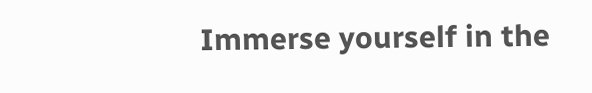Immerse yourself in the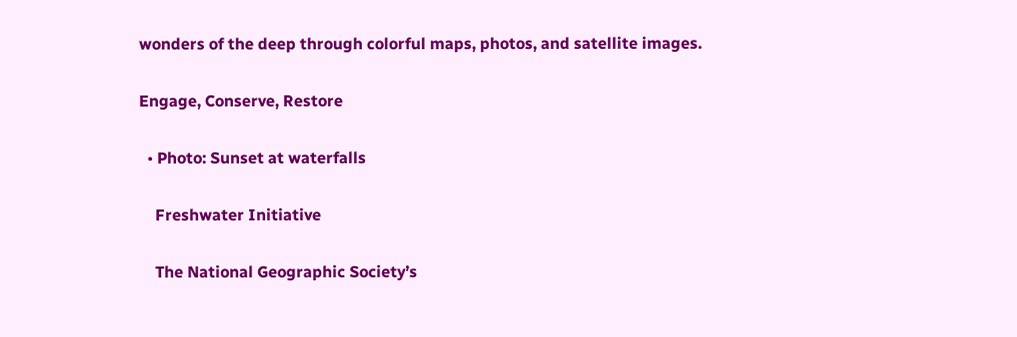wonders of the deep through colorful maps, photos, and satellite images.

Engage, Conserve, Restore

  • Photo: Sunset at waterfalls

    Freshwater Initiative

    The National Geographic Society’s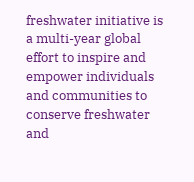freshwater initiative is a multi-year global effort to inspire and empower individuals and communities to conserve freshwater and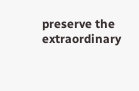preserve the extraordinary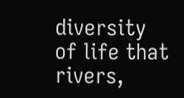diversity of life that rivers,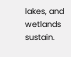lakes, and wetlands sustain.